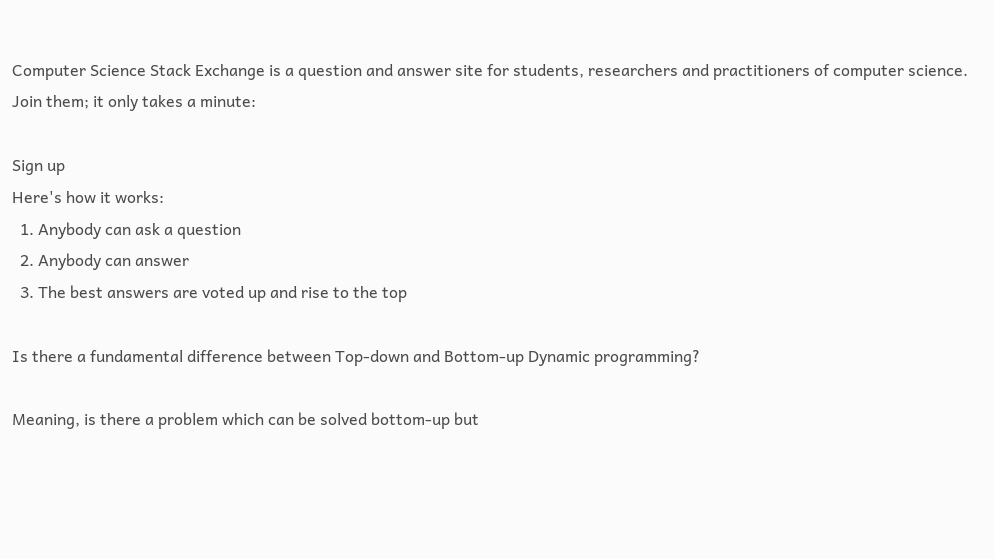Computer Science Stack Exchange is a question and answer site for students, researchers and practitioners of computer science. Join them; it only takes a minute:

Sign up
Here's how it works:
  1. Anybody can ask a question
  2. Anybody can answer
  3. The best answers are voted up and rise to the top

Is there a fundamental difference between Top-down and Bottom-up Dynamic programming?

Meaning, is there a problem which can be solved bottom-up but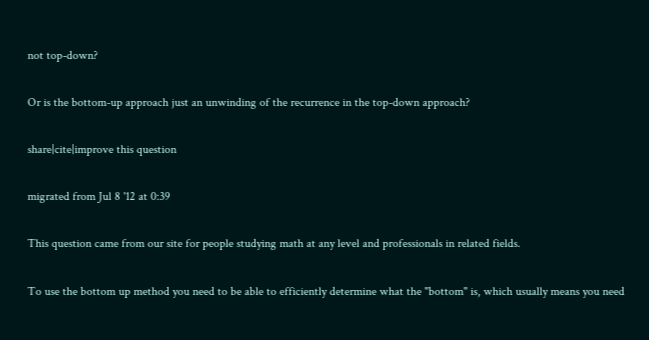not top-down?

Or is the bottom-up approach just an unwinding of the recurrence in the top-down approach?

share|cite|improve this question

migrated from Jul 8 '12 at 0:39

This question came from our site for people studying math at any level and professionals in related fields.

To use the bottom up method you need to be able to efficiently determine what the "bottom" is, which usually means you need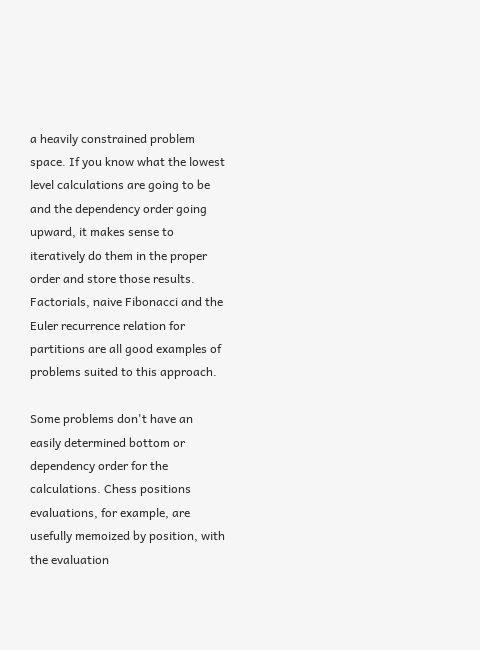a heavily constrained problem space. If you know what the lowest level calculations are going to be and the dependency order going upward, it makes sense to iteratively do them in the proper order and store those results. Factorials, naive Fibonacci and the Euler recurrence relation for partitions are all good examples of problems suited to this approach.

Some problems don't have an easily determined bottom or dependency order for the calculations. Chess positions evaluations, for example, are usefully memoized by position, with the evaluation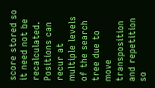score stored so it need not be recalculated. Positions can recur at multiple levels of the search tree due to move transposition and repetition so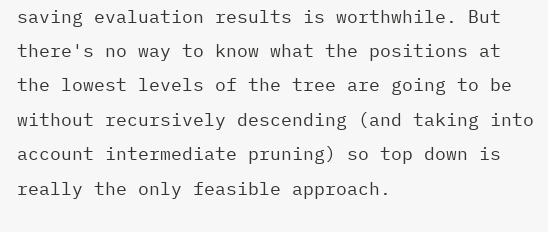saving evaluation results is worthwhile. But there's no way to know what the positions at the lowest levels of the tree are going to be without recursively descending (and taking into account intermediate pruning) so top down is really the only feasible approach.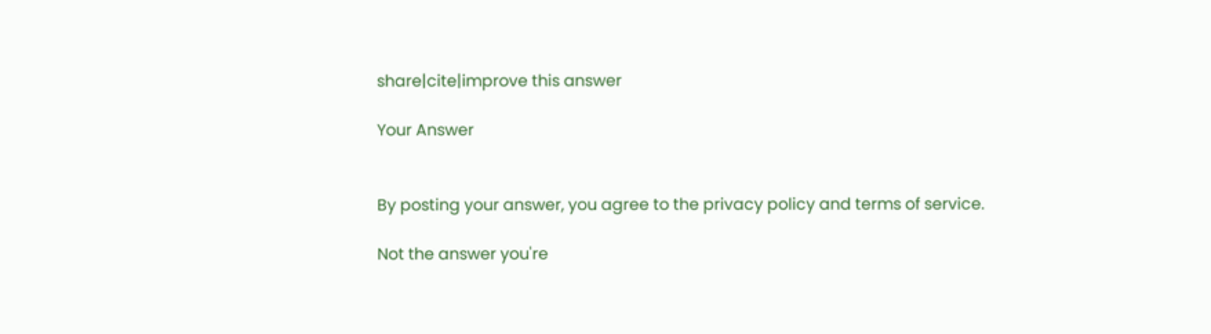share|cite|improve this answer

Your Answer


By posting your answer, you agree to the privacy policy and terms of service.

Not the answer you're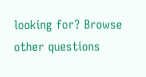looking for? Browse other questions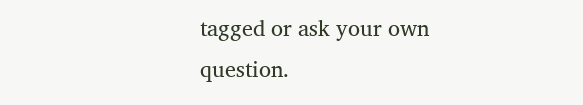tagged or ask your own question.